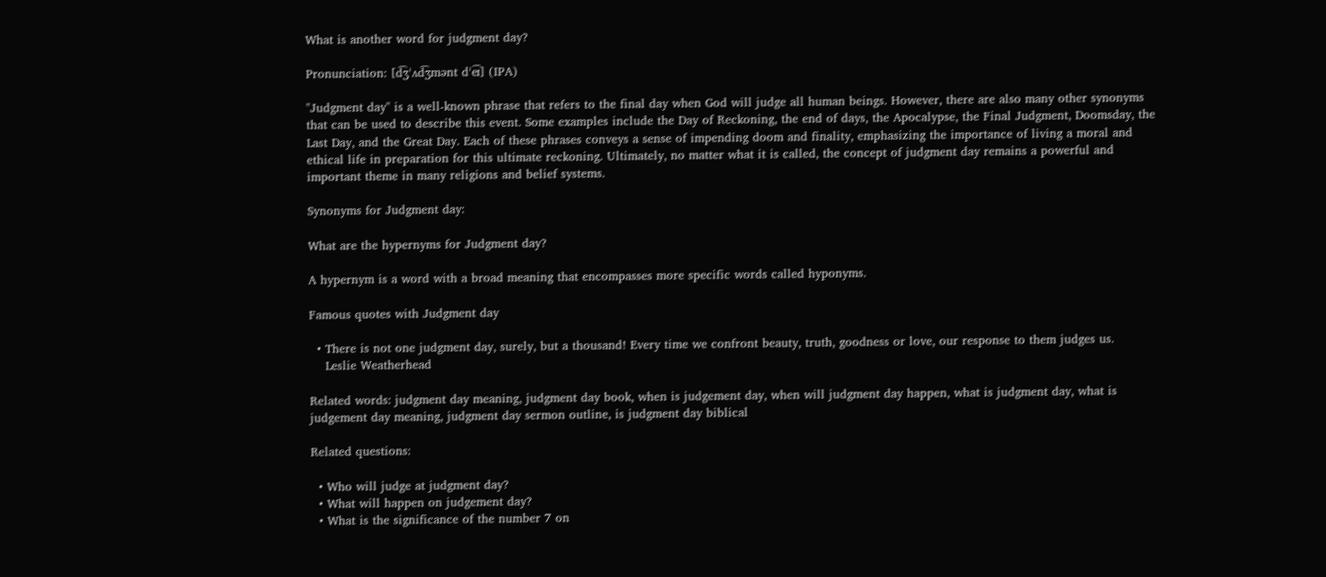What is another word for judgment day?

Pronunciation: [d͡ʒˈʌd͡ʒmənt dˈe͡ɪ] (IPA)

"Judgment day" is a well-known phrase that refers to the final day when God will judge all human beings. However, there are also many other synonyms that can be used to describe this event. Some examples include the Day of Reckoning, the end of days, the Apocalypse, the Final Judgment, Doomsday, the Last Day, and the Great Day. Each of these phrases conveys a sense of impending doom and finality, emphasizing the importance of living a moral and ethical life in preparation for this ultimate reckoning. Ultimately, no matter what it is called, the concept of judgment day remains a powerful and important theme in many religions and belief systems.

Synonyms for Judgment day:

What are the hypernyms for Judgment day?

A hypernym is a word with a broad meaning that encompasses more specific words called hyponyms.

Famous quotes with Judgment day

  • There is not one judgment day, surely, but a thousand! Every time we confront beauty, truth, goodness or love, our response to them judges us.
    Leslie Weatherhead

Related words: judgment day meaning, judgment day book, when is judgement day, when will judgment day happen, what is judgment day, what is judgement day meaning, judgment day sermon outline, is judgment day biblical

Related questions:

  • Who will judge at judgment day?
  • What will happen on judgement day?
  • What is the significance of the number 7 on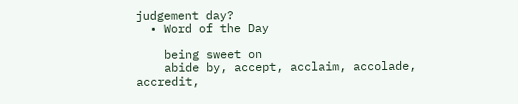judgement day?
  • Word of the Day

    being sweet on
    abide by, accept, acclaim, accolade, accredit,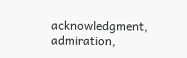acknowledgment, admiration,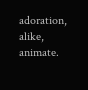adoration, alike, animate.